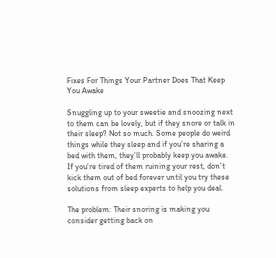Fixes For Things Your Partner Does That Keep You Awake

Snuggling up to your sweetie and snoozing next to them can be lovely, but if they snore or talk in their sleep? Not so much. Some people do weird things while they sleep and if you’re sharing a bed with them, they’ll probably keep you awake. If you’re tired of them ruining your rest, don’t kick them out of bed forever until you try these solutions from sleep experts to help you deal.

The problem: Their snoring is making you consider getting back on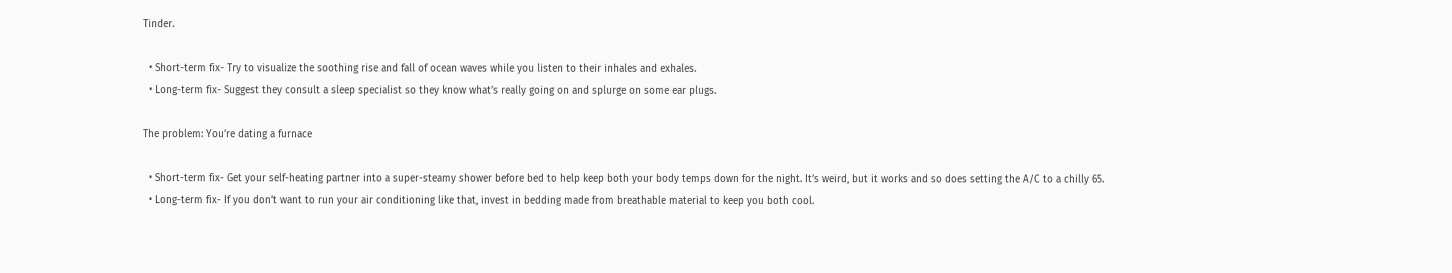Tinder.

  • Short-term fix- Try to visualize the soothing rise and fall of ocean waves while you listen to their inhales and exhales.
  • Long-term fix- Suggest they consult a sleep specialist so they know what’s really going on and splurge on some ear plugs.

The problem: You’re dating a furnace

  • Short-term fix- Get your self-heating partner into a super-steamy shower before bed to help keep both your body temps down for the night. It’s weird, but it works and so does setting the A/C to a chilly 65.
  • Long-term fix- If you don’t want to run your air conditioning like that, invest in bedding made from breathable material to keep you both cool.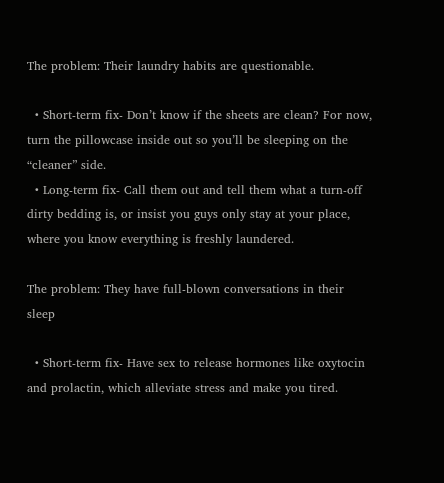The problem: Their laundry habits are questionable.

  • Short-term fix- Don’t know if the sheets are clean? For now, turn the pillowcase inside out so you’ll be sleeping on the “cleaner” side.
  • Long-term fix- Call them out and tell them what a turn-off dirty bedding is, or insist you guys only stay at your place, where you know everything is freshly laundered.

The problem: They have full-blown conversations in their sleep

  • Short-term fix- Have sex to release hormones like oxytocin and prolactin, which alleviate stress and make you tired.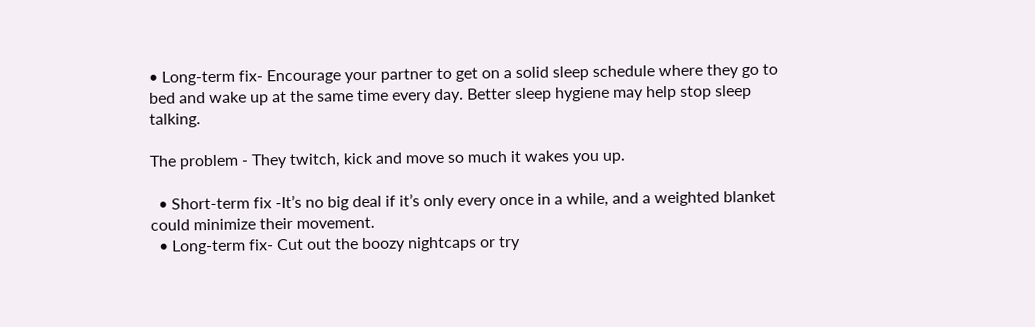• Long-term fix- Encourage your partner to get on a solid sleep schedule where they go to bed and wake up at the same time every day. Better sleep hygiene may help stop sleep talking.

The problem - They twitch, kick and move so much it wakes you up.

  • Short-term fix -It’s no big deal if it’s only every once in a while, and a weighted blanket could minimize their movement.
  • Long-term fix- Cut out the boozy nightcaps or try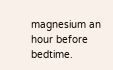magnesium an hour before bedtime.